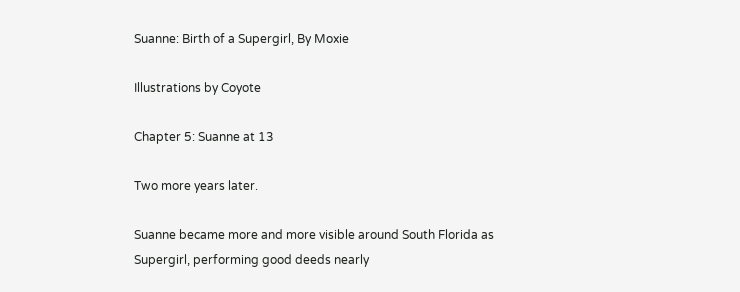Suanne: Birth of a Supergirl, By Moxie

Illustrations by Coyote

Chapter 5: Suanne at 13

Two more years later.

Suanne became more and more visible around South Florida as Supergirl, performing good deeds nearly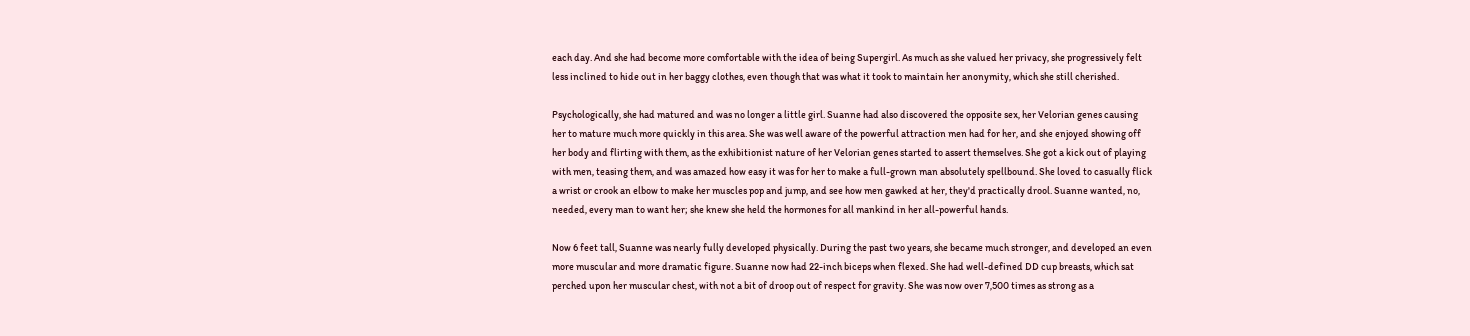each day. And she had become more comfortable with the idea of being Supergirl. As much as she valued her privacy, she progressively felt less inclined to hide out in her baggy clothes, even though that was what it took to maintain her anonymity, which she still cherished.

Psychologically, she had matured and was no longer a little girl. Suanne had also discovered the opposite sex, her Velorian genes causing her to mature much more quickly in this area. She was well aware of the powerful attraction men had for her, and she enjoyed showing off her body and flirting with them, as the exhibitionist nature of her Velorian genes started to assert themselves. She got a kick out of playing with men, teasing them, and was amazed how easy it was for her to make a full-grown man absolutely spellbound. She loved to casually flick a wrist or crook an elbow to make her muscles pop and jump, and see how men gawked at her, they'd practically drool. Suanne wanted, no, needed, every man to want her; she knew she held the hormones for all mankind in her all-powerful hands.

Now 6 feet tall, Suanne was nearly fully developed physically. During the past two years, she became much stronger, and developed an even more muscular and more dramatic figure. Suanne now had 22-inch biceps when flexed. She had well-defined DD cup breasts, which sat perched upon her muscular chest, with not a bit of droop out of respect for gravity. She was now over 7,500 times as strong as a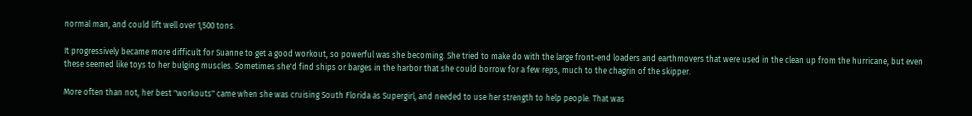normal man, and could lift well over 1,500 tons.

It progressively became more difficult for Suanne to get a good workout, so powerful was she becoming. She tried to make do with the large front-end loaders and earthmovers that were used in the clean up from the hurricane, but even these seemed like toys to her bulging muscles. Sometimes she'd find ships or barges in the harbor that she could borrow for a few reps, much to the chagrin of the skipper.

More often than not, her best "workouts" came when she was cruising South Florida as Supergirl, and needed to use her strength to help people. That was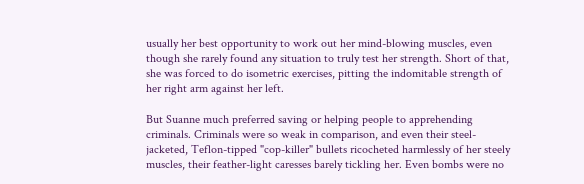usually her best opportunity to work out her mind-blowing muscles, even though she rarely found any situation to truly test her strength. Short of that, she was forced to do isometric exercises, pitting the indomitable strength of her right arm against her left.

But Suanne much preferred saving or helping people to apprehending criminals. Criminals were so weak in comparison, and even their steel-jacketed, Teflon-tipped "cop-killer" bullets ricocheted harmlessly of her steely muscles, their feather-light caresses barely tickling her. Even bombs were no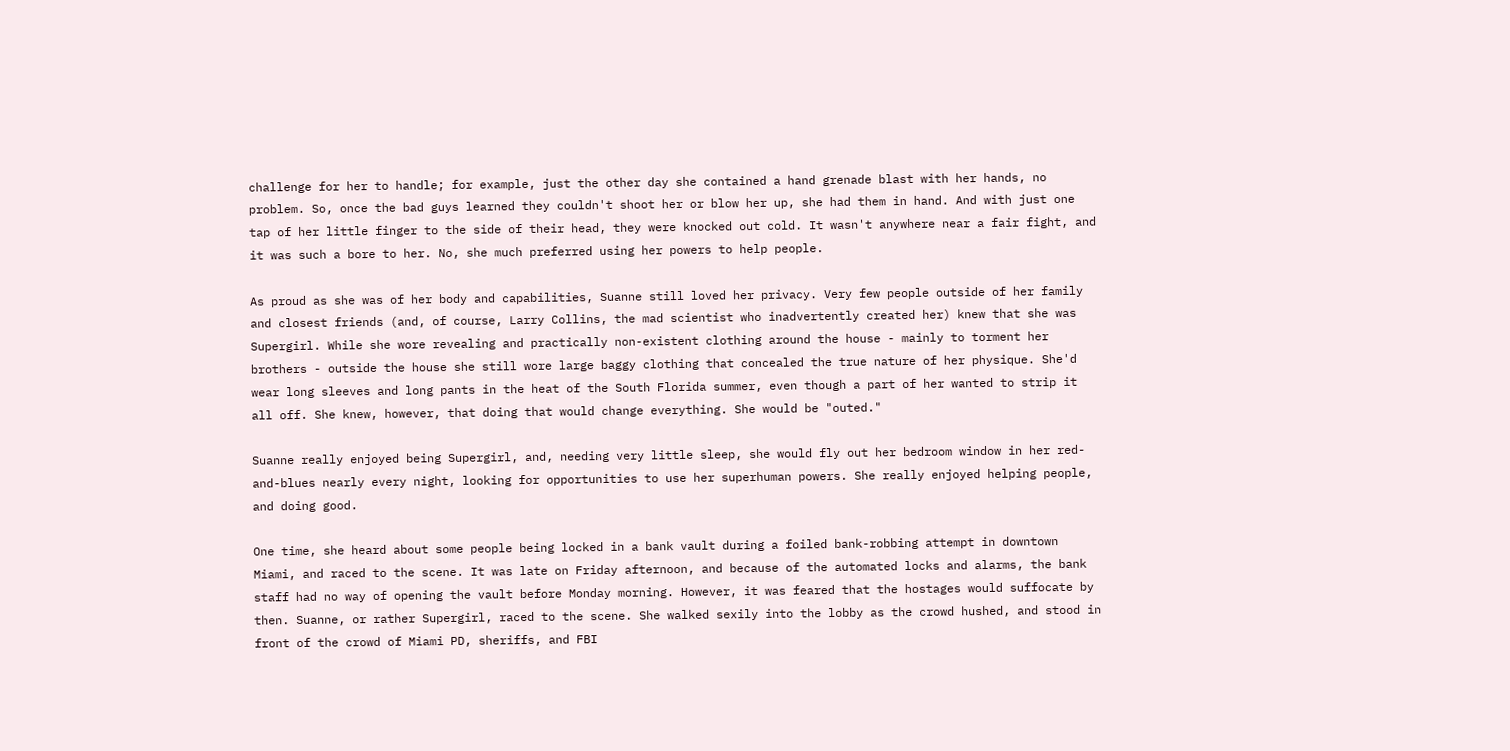challenge for her to handle; for example, just the other day she contained a hand grenade blast with her hands, no problem. So, once the bad guys learned they couldn't shoot her or blow her up, she had them in hand. And with just one tap of her little finger to the side of their head, they were knocked out cold. It wasn't anywhere near a fair fight, and it was such a bore to her. No, she much preferred using her powers to help people.

As proud as she was of her body and capabilities, Suanne still loved her privacy. Very few people outside of her family and closest friends (and, of course, Larry Collins, the mad scientist who inadvertently created her) knew that she was Supergirl. While she wore revealing and practically non-existent clothing around the house - mainly to torment her brothers - outside the house she still wore large baggy clothing that concealed the true nature of her physique. She'd wear long sleeves and long pants in the heat of the South Florida summer, even though a part of her wanted to strip it all off. She knew, however, that doing that would change everything. She would be "outed."

Suanne really enjoyed being Supergirl, and, needing very little sleep, she would fly out her bedroom window in her red-and-blues nearly every night, looking for opportunities to use her superhuman powers. She really enjoyed helping people, and doing good.

One time, she heard about some people being locked in a bank vault during a foiled bank-robbing attempt in downtown Miami, and raced to the scene. It was late on Friday afternoon, and because of the automated locks and alarms, the bank staff had no way of opening the vault before Monday morning. However, it was feared that the hostages would suffocate by then. Suanne, or rather Supergirl, raced to the scene. She walked sexily into the lobby as the crowd hushed, and stood in front of the crowd of Miami PD, sheriffs, and FBI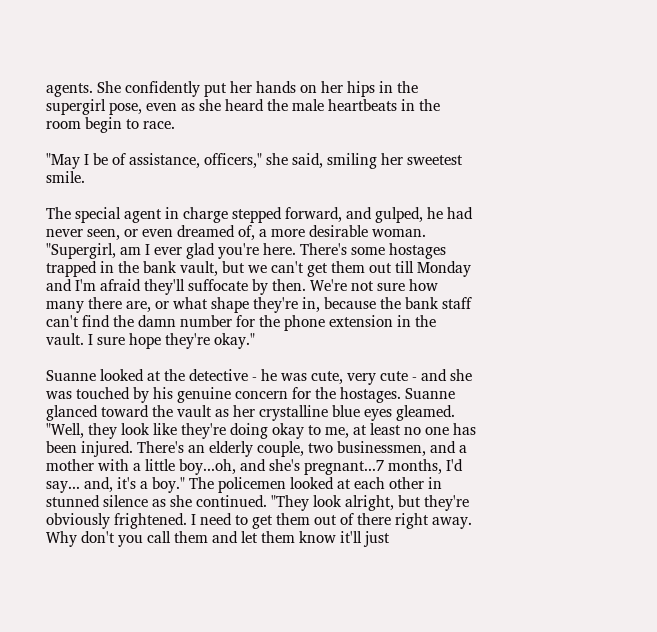agents. She confidently put her hands on her hips in the supergirl pose, even as she heard the male heartbeats in the room begin to race.

"May I be of assistance, officers," she said, smiling her sweetest smile.

The special agent in charge stepped forward, and gulped, he had never seen, or even dreamed of, a more desirable woman. "Supergirl, am I ever glad you're here. There's some hostages trapped in the bank vault, but we can't get them out till Monday and I'm afraid they'll suffocate by then. We're not sure how many there are, or what shape they're in, because the bank staff can't find the damn number for the phone extension in the vault. I sure hope they're okay."

Suanne looked at the detective - he was cute, very cute - and she was touched by his genuine concern for the hostages. Suanne glanced toward the vault as her crystalline blue eyes gleamed. "Well, they look like they're doing okay to me, at least no one has been injured. There's an elderly couple, two businessmen, and a mother with a little boy...oh, and she's pregnant...7 months, I'd say... and, it's a boy." The policemen looked at each other in stunned silence as she continued. "They look alright, but they're obviously frightened. I need to get them out of there right away. Why don't you call them and let them know it'll just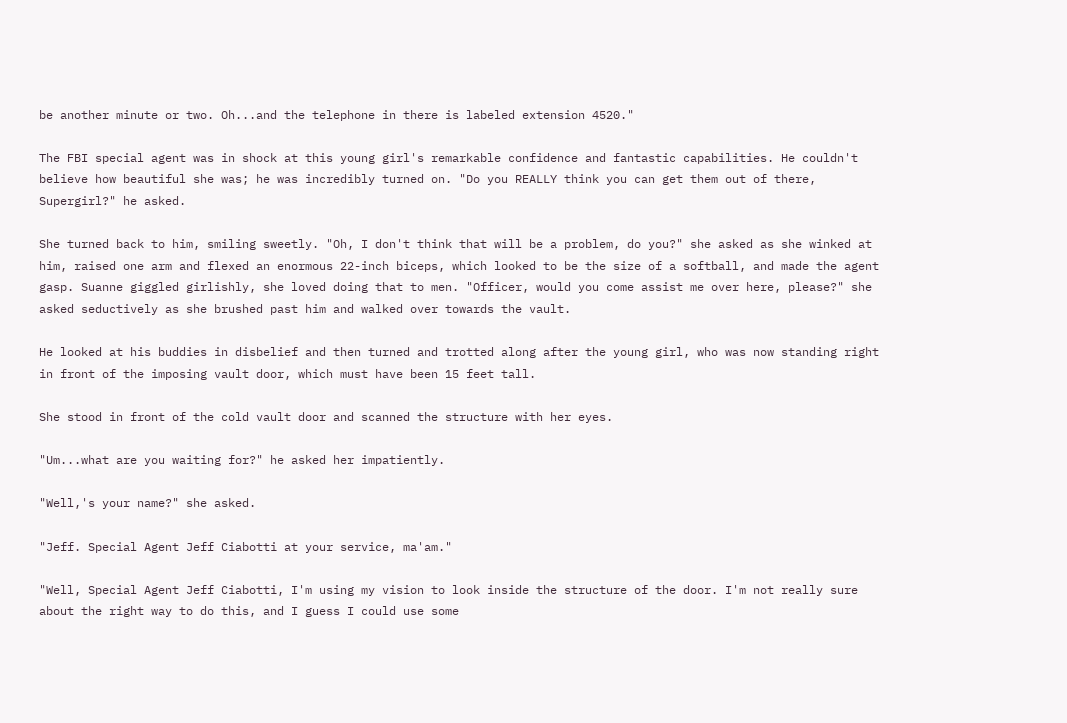be another minute or two. Oh...and the telephone in there is labeled extension 4520."

The FBI special agent was in shock at this young girl's remarkable confidence and fantastic capabilities. He couldn't believe how beautiful she was; he was incredibly turned on. "Do you REALLY think you can get them out of there, Supergirl?" he asked.

She turned back to him, smiling sweetly. "Oh, I don't think that will be a problem, do you?" she asked as she winked at him, raised one arm and flexed an enormous 22-inch biceps, which looked to be the size of a softball, and made the agent gasp. Suanne giggled girlishly, she loved doing that to men. "Officer, would you come assist me over here, please?" she asked seductively as she brushed past him and walked over towards the vault.

He looked at his buddies in disbelief and then turned and trotted along after the young girl, who was now standing right in front of the imposing vault door, which must have been 15 feet tall.

She stood in front of the cold vault door and scanned the structure with her eyes.

"Um...what are you waiting for?" he asked her impatiently.

"Well,'s your name?" she asked.

"Jeff. Special Agent Jeff Ciabotti at your service, ma'am."

"Well, Special Agent Jeff Ciabotti, I'm using my vision to look inside the structure of the door. I'm not really sure about the right way to do this, and I guess I could use some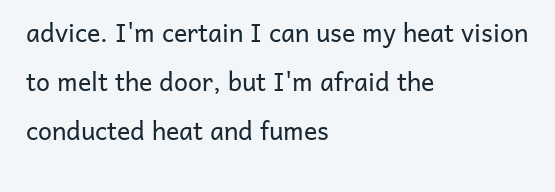advice. I'm certain I can use my heat vision to melt the door, but I'm afraid the conducted heat and fumes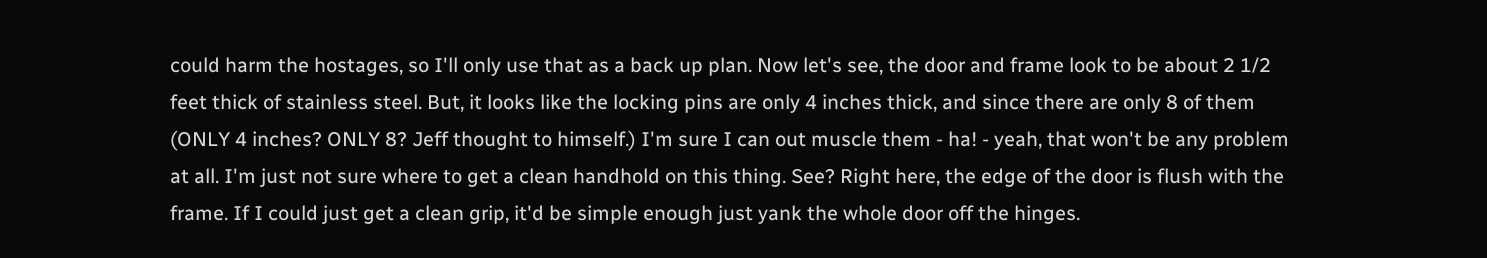could harm the hostages, so I'll only use that as a back up plan. Now let's see, the door and frame look to be about 2 1/2 feet thick of stainless steel. But, it looks like the locking pins are only 4 inches thick, and since there are only 8 of them (ONLY 4 inches? ONLY 8? Jeff thought to himself.) I'm sure I can out muscle them - ha! - yeah, that won't be any problem at all. I'm just not sure where to get a clean handhold on this thing. See? Right here, the edge of the door is flush with the frame. If I could just get a clean grip, it'd be simple enough just yank the whole door off the hinges.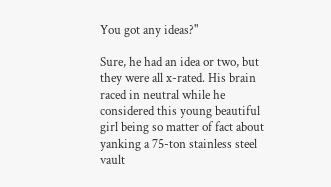You got any ideas?"

Sure, he had an idea or two, but they were all x-rated. His brain raced in neutral while he considered this young beautiful girl being so matter of fact about yanking a 75-ton stainless steel vault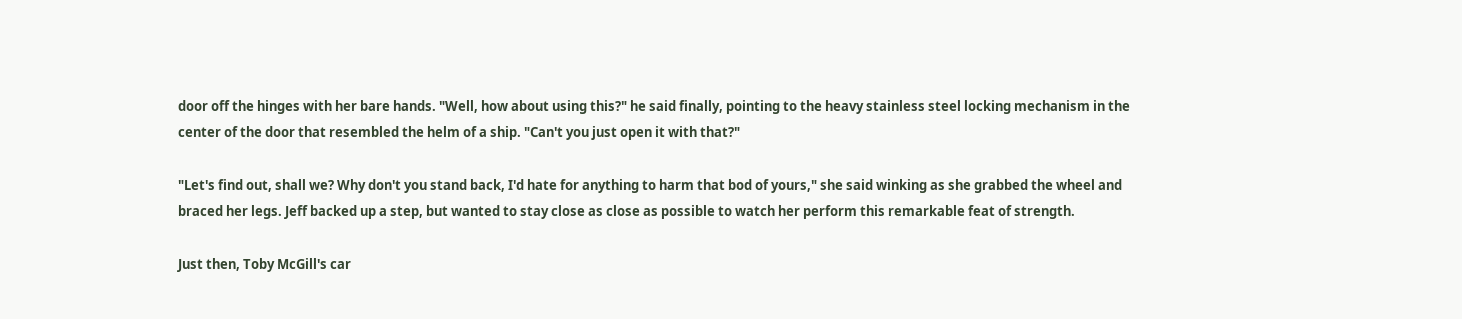door off the hinges with her bare hands. "Well, how about using this?" he said finally, pointing to the heavy stainless steel locking mechanism in the center of the door that resembled the helm of a ship. "Can't you just open it with that?"

"Let's find out, shall we? Why don't you stand back, I'd hate for anything to harm that bod of yours," she said winking as she grabbed the wheel and braced her legs. Jeff backed up a step, but wanted to stay close as close as possible to watch her perform this remarkable feat of strength.

Just then, Toby McGill's car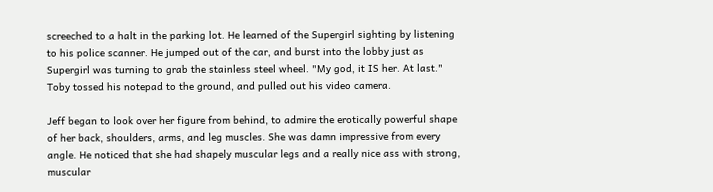screeched to a halt in the parking lot. He learned of the Supergirl sighting by listening to his police scanner. He jumped out of the car, and burst into the lobby just as Supergirl was turning to grab the stainless steel wheel. "My god, it IS her. At last." Toby tossed his notepad to the ground, and pulled out his video camera.

Jeff began to look over her figure from behind, to admire the erotically powerful shape of her back, shoulders, arms, and leg muscles. She was damn impressive from every angle. He noticed that she had shapely muscular legs and a really nice ass with strong, muscular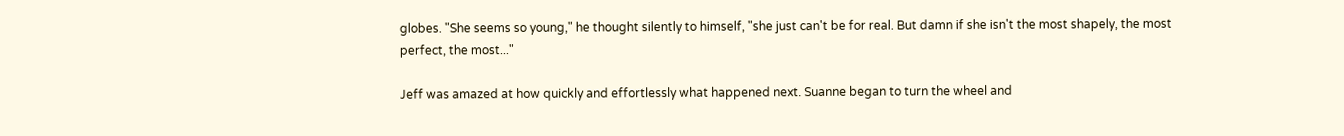globes. "She seems so young," he thought silently to himself, "she just can't be for real. But damn if she isn't the most shapely, the most perfect, the most..."

Jeff was amazed at how quickly and effortlessly what happened next. Suanne began to turn the wheel and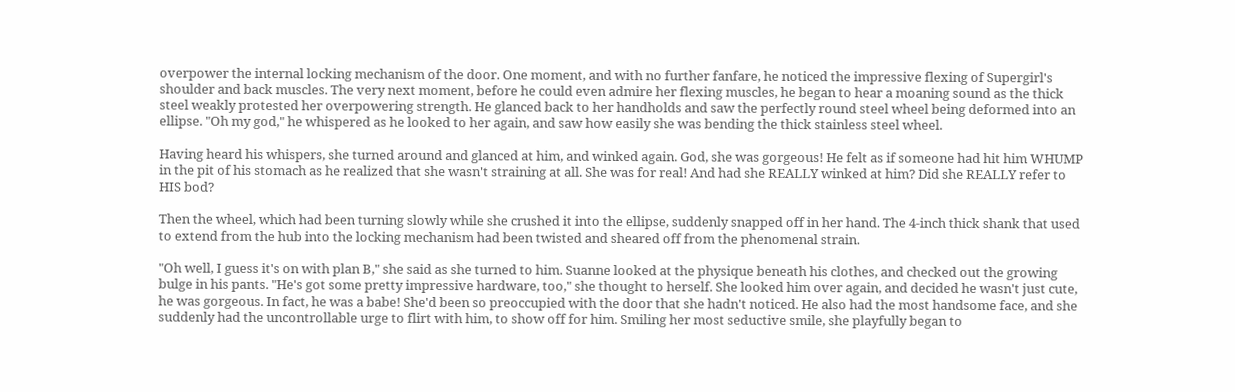overpower the internal locking mechanism of the door. One moment, and with no further fanfare, he noticed the impressive flexing of Supergirl's shoulder and back muscles. The very next moment, before he could even admire her flexing muscles, he began to hear a moaning sound as the thick steel weakly protested her overpowering strength. He glanced back to her handholds and saw the perfectly round steel wheel being deformed into an ellipse. "Oh my god," he whispered as he looked to her again, and saw how easily she was bending the thick stainless steel wheel.

Having heard his whispers, she turned around and glanced at him, and winked again. God, she was gorgeous! He felt as if someone had hit him WHUMP in the pit of his stomach as he realized that she wasn't straining at all. She was for real! And had she REALLY winked at him? Did she REALLY refer to HIS bod?

Then the wheel, which had been turning slowly while she crushed it into the ellipse, suddenly snapped off in her hand. The 4-inch thick shank that used to extend from the hub into the locking mechanism had been twisted and sheared off from the phenomenal strain.

"Oh well, I guess it's on with plan B," she said as she turned to him. Suanne looked at the physique beneath his clothes, and checked out the growing bulge in his pants. "He's got some pretty impressive hardware, too," she thought to herself. She looked him over again, and decided he wasn't just cute, he was gorgeous. In fact, he was a babe! She'd been so preoccupied with the door that she hadn't noticed. He also had the most handsome face, and she suddenly had the uncontrollable urge to flirt with him, to show off for him. Smiling her most seductive smile, she playfully began to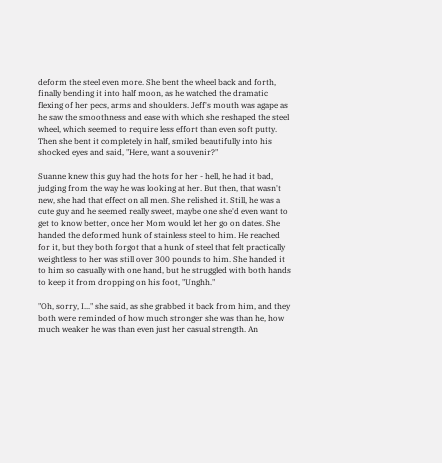deform the steel even more. She bent the wheel back and forth, finally bending it into half moon, as he watched the dramatic flexing of her pecs, arms and shoulders. Jeff's mouth was agape as he saw the smoothness and ease with which she reshaped the steel wheel, which seemed to require less effort than even soft putty. Then she bent it completely in half, smiled beautifully into his shocked eyes and said, "Here, want a souvenir?"

Suanne knew this guy had the hots for her - hell, he had it bad, judging from the way he was looking at her. But then, that wasn't new, she had that effect on all men. She relished it. Still, he was a cute guy and he seemed really sweet, maybe one she'd even want to get to know better, once her Mom would let her go on dates. She handed the deformed hunk of stainless steel to him. He reached for it, but they both forgot that a hunk of steel that felt practically weightless to her was still over 300 pounds to him. She handed it to him so casually with one hand, but he struggled with both hands to keep it from dropping on his foot, "Unghh."

"Oh, sorry, I..." she said, as she grabbed it back from him, and they both were reminded of how much stronger she was than he, how much weaker he was than even just her casual strength. An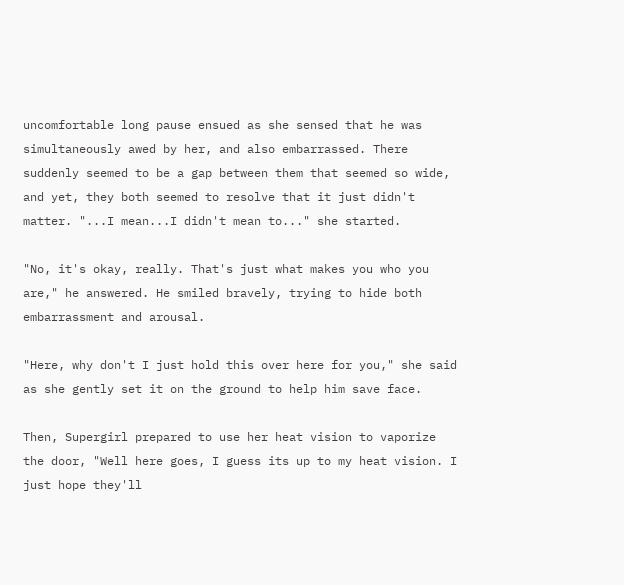uncomfortable long pause ensued as she sensed that he was simultaneously awed by her, and also embarrassed. There suddenly seemed to be a gap between them that seemed so wide, and yet, they both seemed to resolve that it just didn't matter. "...I mean...I didn't mean to..." she started.

"No, it's okay, really. That's just what makes you who you are," he answered. He smiled bravely, trying to hide both embarrassment and arousal.

"Here, why don't I just hold this over here for you," she said as she gently set it on the ground to help him save face.

Then, Supergirl prepared to use her heat vision to vaporize the door, "Well here goes, I guess its up to my heat vision. I just hope they'll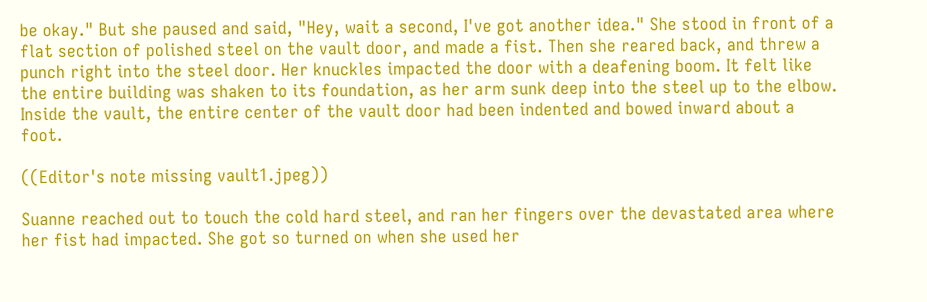be okay." But she paused and said, "Hey, wait a second, I've got another idea." She stood in front of a flat section of polished steel on the vault door, and made a fist. Then she reared back, and threw a punch right into the steel door. Her knuckles impacted the door with a deafening boom. It felt like the entire building was shaken to its foundation, as her arm sunk deep into the steel up to the elbow. Inside the vault, the entire center of the vault door had been indented and bowed inward about a foot.

((Editor's note missing vault1.jpeg))

Suanne reached out to touch the cold hard steel, and ran her fingers over the devastated area where her fist had impacted. She got so turned on when she used her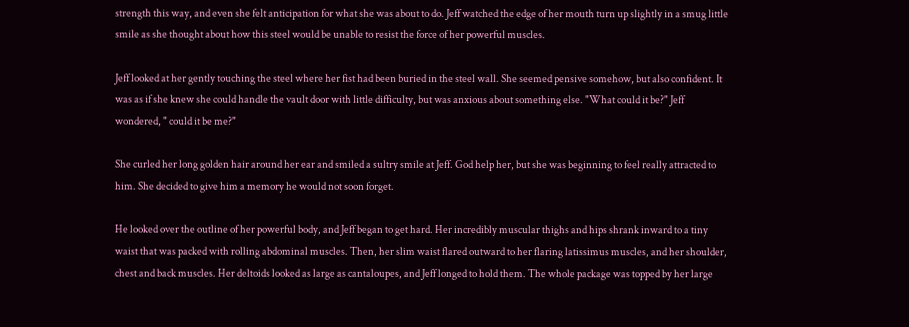strength this way, and even she felt anticipation for what she was about to do. Jeff watched the edge of her mouth turn up slightly in a smug little smile as she thought about how this steel would be unable to resist the force of her powerful muscles.

Jeff looked at her gently touching the steel where her fist had been buried in the steel wall. She seemed pensive somehow, but also confident. It was as if she knew she could handle the vault door with little difficulty, but was anxious about something else. "What could it be?" Jeff wondered, " could it be me?"

She curled her long golden hair around her ear and smiled a sultry smile at Jeff. God help her, but she was beginning to feel really attracted to him. She decided to give him a memory he would not soon forget.

He looked over the outline of her powerful body, and Jeff began to get hard. Her incredibly muscular thighs and hips shrank inward to a tiny waist that was packed with rolling abdominal muscles. Then, her slim waist flared outward to her flaring latissimus muscles, and her shoulder, chest and back muscles. Her deltoids looked as large as cantaloupes, and Jeff longed to hold them. The whole package was topped by her large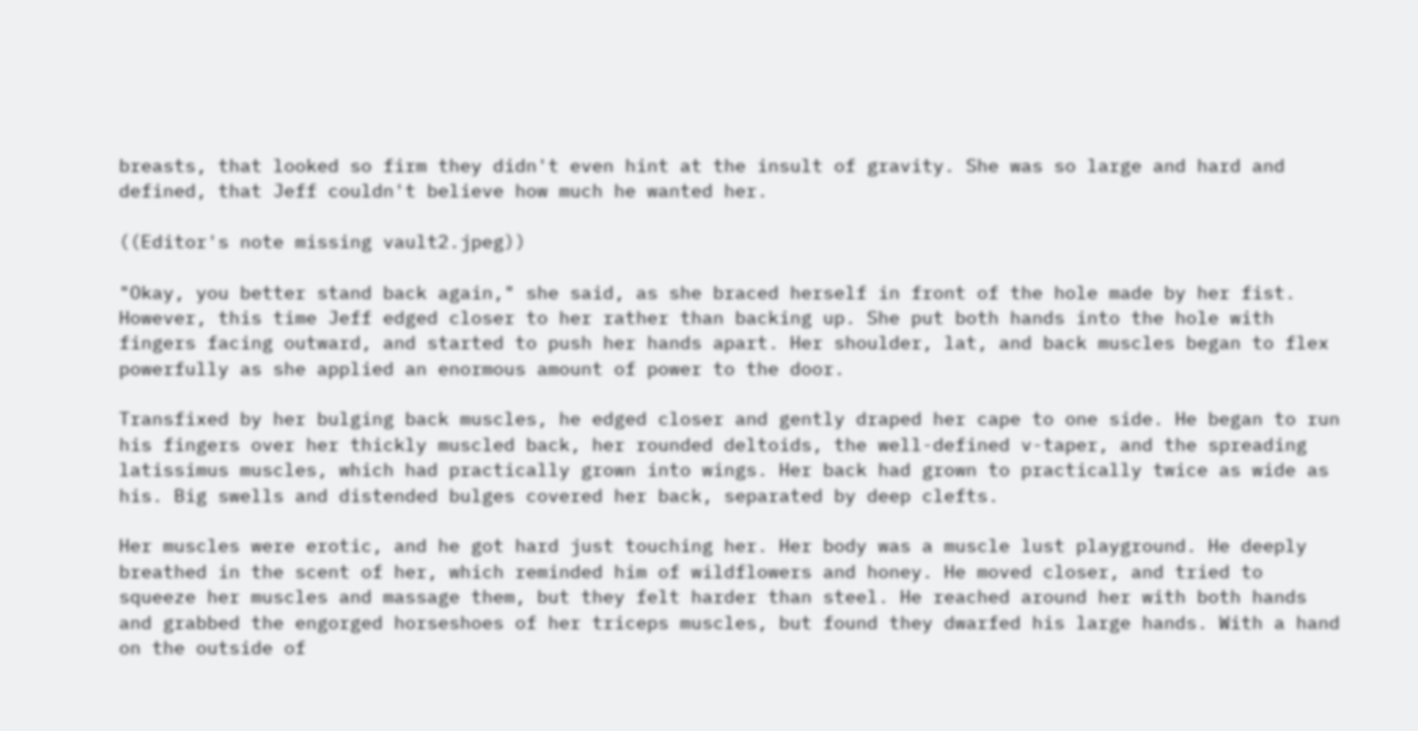breasts, that looked so firm they didn't even hint at the insult of gravity. She was so large and hard and defined, that Jeff couldn't believe how much he wanted her.

((Editor's note missing vault2.jpeg))

"Okay, you better stand back again," she said, as she braced herself in front of the hole made by her fist. However, this time Jeff edged closer to her rather than backing up. She put both hands into the hole with fingers facing outward, and started to push her hands apart. Her shoulder, lat, and back muscles began to flex powerfully as she applied an enormous amount of power to the door.

Transfixed by her bulging back muscles, he edged closer and gently draped her cape to one side. He began to run his fingers over her thickly muscled back, her rounded deltoids, the well-defined v-taper, and the spreading latissimus muscles, which had practically grown into wings. Her back had grown to practically twice as wide as his. Big swells and distended bulges covered her back, separated by deep clefts.

Her muscles were erotic, and he got hard just touching her. Her body was a muscle lust playground. He deeply breathed in the scent of her, which reminded him of wildflowers and honey. He moved closer, and tried to squeeze her muscles and massage them, but they felt harder than steel. He reached around her with both hands and grabbed the engorged horseshoes of her triceps muscles, but found they dwarfed his large hands. With a hand on the outside of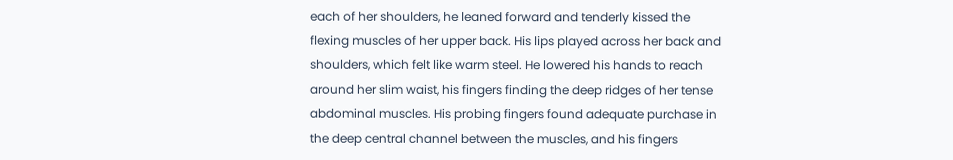each of her shoulders, he leaned forward and tenderly kissed the flexing muscles of her upper back. His lips played across her back and shoulders, which felt like warm steel. He lowered his hands to reach around her slim waist, his fingers finding the deep ridges of her tense abdominal muscles. His probing fingers found adequate purchase in the deep central channel between the muscles, and his fingers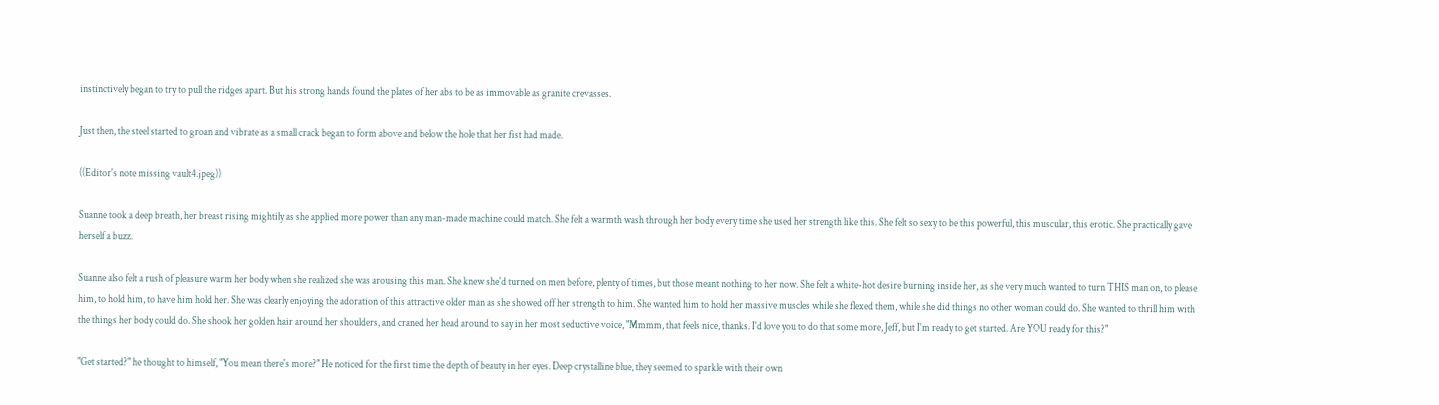instinctively began to try to pull the ridges apart. But his strong hands found the plates of her abs to be as immovable as granite crevasses.

Just then, the steel started to groan and vibrate as a small crack began to form above and below the hole that her fist had made.

((Editor's note missing vault4.jpeg))

Suanne took a deep breath, her breast rising mightily as she applied more power than any man-made machine could match. She felt a warmth wash through her body every time she used her strength like this. She felt so sexy to be this powerful, this muscular, this erotic. She practically gave herself a buzz.

Suanne also felt a rush of pleasure warm her body when she realized she was arousing this man. She knew she'd turned on men before, plenty of times, but those meant nothing to her now. She felt a white-hot desire burning inside her, as she very much wanted to turn THIS man on, to please him, to hold him, to have him hold her. She was clearly enjoying the adoration of this attractive older man as she showed off her strength to him. She wanted him to hold her massive muscles while she flexed them, while she did things no other woman could do. She wanted to thrill him with the things her body could do. She shook her golden hair around her shoulders, and craned her head around to say in her most seductive voice, "Mmmm, that feels nice, thanks. I'd love you to do that some more, Jeff, but I'm ready to get started. Are YOU ready for this?"

"Get started?" he thought to himself, "You mean there's more?" He noticed for the first time the depth of beauty in her eyes. Deep crystalline blue, they seemed to sparkle with their own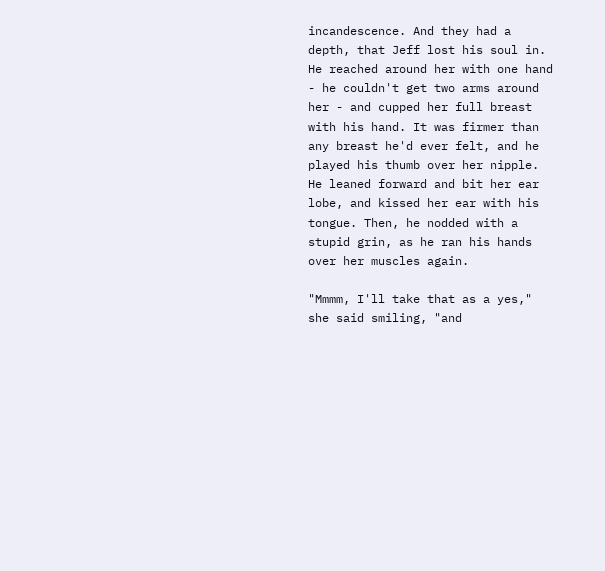incandescence. And they had a depth, that Jeff lost his soul in. He reached around her with one hand - he couldn't get two arms around her - and cupped her full breast with his hand. It was firmer than any breast he'd ever felt, and he played his thumb over her nipple. He leaned forward and bit her ear lobe, and kissed her ear with his tongue. Then, he nodded with a stupid grin, as he ran his hands over her muscles again.

"Mmmm, I'll take that as a yes," she said smiling, "and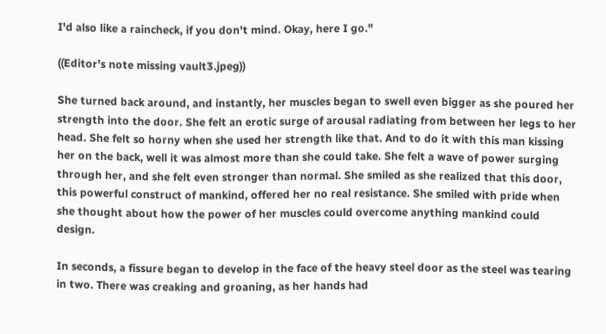I'd also like a raincheck, if you don't mind. Okay, here I go."

((Editor's note missing vault3.jpeg))

She turned back around, and instantly, her muscles began to swell even bigger as she poured her strength into the door. She felt an erotic surge of arousal radiating from between her legs to her head. She felt so horny when she used her strength like that. And to do it with this man kissing her on the back, well it was almost more than she could take. She felt a wave of power surging through her, and she felt even stronger than normal. She smiled as she realized that this door, this powerful construct of mankind, offered her no real resistance. She smiled with pride when she thought about how the power of her muscles could overcome anything mankind could design.

In seconds, a fissure began to develop in the face of the heavy steel door as the steel was tearing in two. There was creaking and groaning, as her hands had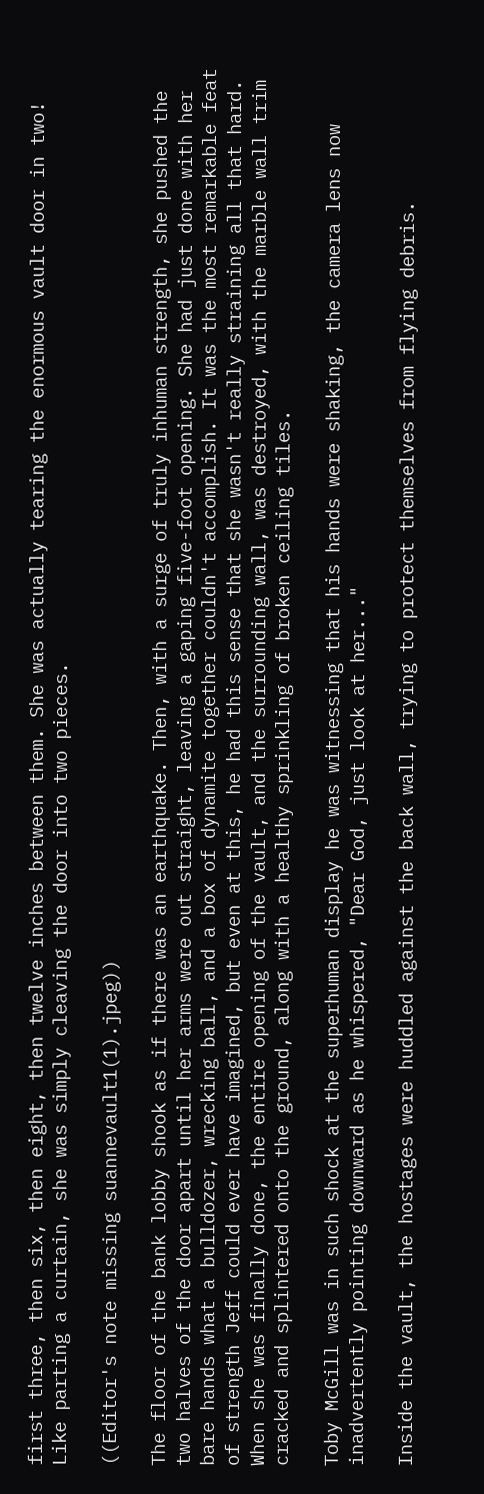first three, then six, then eight, then twelve inches between them. She was actually tearing the enormous vault door in two! Like parting a curtain, she was simply cleaving the door into two pieces.

((Editor's note missing suannevault1(1).jpeg))

The floor of the bank lobby shook as if there was an earthquake. Then, with a surge of truly inhuman strength, she pushed the two halves of the door apart until her arms were out straight, leaving a gaping five-foot opening. She had just done with her bare hands what a bulldozer, wrecking ball, and a box of dynamite together couldn't accomplish. It was the most remarkable feat of strength Jeff could ever have imagined, but even at this, he had this sense that she wasn't really straining all that hard. When she was finally done, the entire opening of the vault, and the surrounding wall, was destroyed, with the marble wall trim cracked and splintered onto the ground, along with a healthy sprinkling of broken ceiling tiles.

Toby McGill was in such shock at the superhuman display he was witnessing that his hands were shaking, the camera lens now inadvertently pointing downward as he whispered, "Dear God, just look at her..."

Inside the vault, the hostages were huddled against the back wall, trying to protect themselves from flying debris.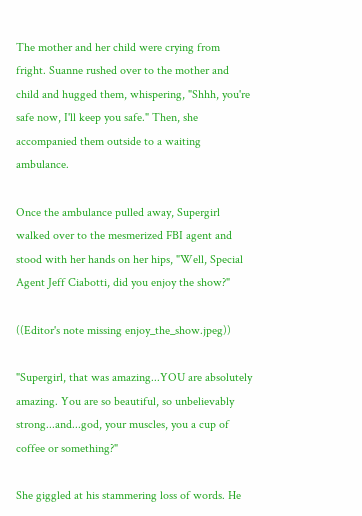The mother and her child were crying from fright. Suanne rushed over to the mother and child and hugged them, whispering, "Shhh, you're safe now, I'll keep you safe." Then, she accompanied them outside to a waiting ambulance.

Once the ambulance pulled away, Supergirl walked over to the mesmerized FBI agent and stood with her hands on her hips, "Well, Special Agent Jeff Ciabotti, did you enjoy the show?"

((Editor's note missing enjoy_the_show.jpeg))

"Supergirl, that was amazing...YOU are absolutely amazing. You are so beautiful, so unbelievably strong...and...god, your muscles, you a cup of coffee or something?"

She giggled at his stammering loss of words. He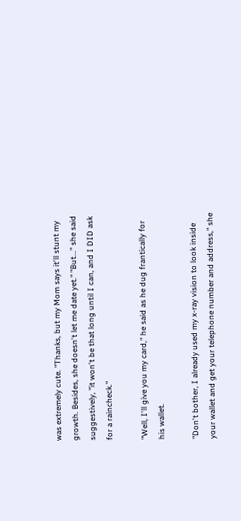was extremely cute. "Thanks, but my Mom says it'll stunt my growth. Besides, she doesn't let me date yet." "But..." she said suggestively, "it won't be that long until I can, and I DID ask for a raincheck."

"Well, I'll give you my card," he said as he dug frantically for his wallet.

"Don't bother, I already used my x-ray vision to look inside your wallet and get your telephone number and address," she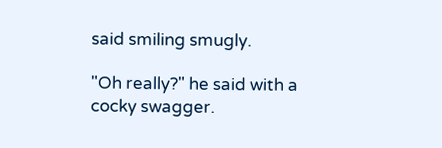said smiling smugly.

"Oh really?" he said with a cocky swagger.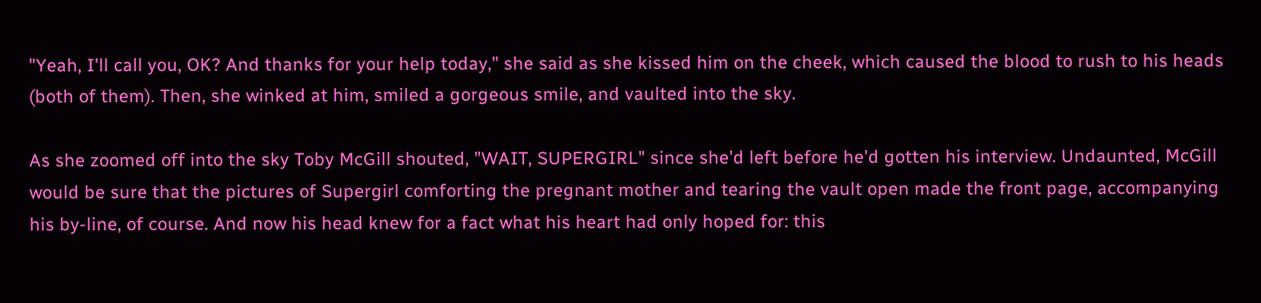"Yeah, I'll call you, OK? And thanks for your help today," she said as she kissed him on the cheek, which caused the blood to rush to his heads (both of them). Then, she winked at him, smiled a gorgeous smile, and vaulted into the sky.

As she zoomed off into the sky Toby McGill shouted, "WAIT, SUPERGIRL" since she'd left before he'd gotten his interview. Undaunted, McGill would be sure that the pictures of Supergirl comforting the pregnant mother and tearing the vault open made the front page, accompanying his by-line, of course. And now his head knew for a fact what his heart had only hoped for: this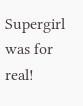Supergirl was for real!